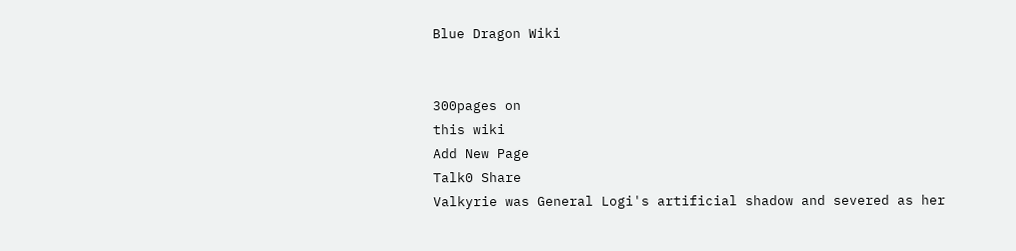Blue Dragon Wiki


300pages on
this wiki
Add New Page
Talk0 Share
Valkyrie was General Logi's artificial shadow and severed as her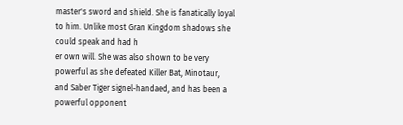master's sword and shield. She is fanatically loyal to him. Unlike most Gran Kingdom shadows she could speak and had h
er own will. She was also shown to be very powerful as she defeated Killer Bat, Minotaur, and Saber Tiger signel-handaed, and has been a powerful opponent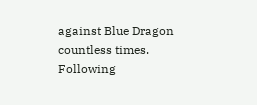against Blue Dragon countless times. Following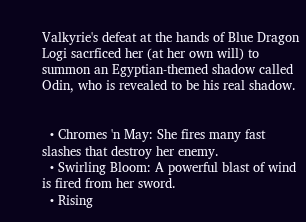Valkyrie's defeat at the hands of Blue Dragon Logi sacrficed her (at her own will) to summon an Egyptian-themed shadow called Odin, who is revealed to be his real shadow.


  • Chromes 'n May: She fires many fast slashes that destroy her enemy.
  • Swirling Bloom: A powerful blast of wind is fired from her sword.
  • Rising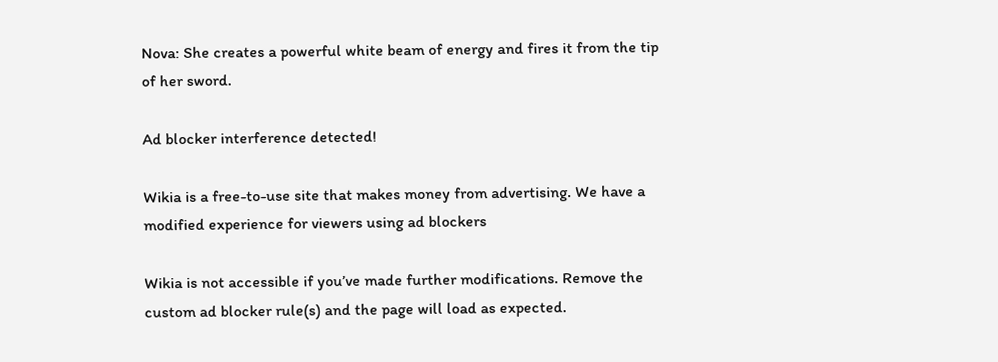Nova: She creates a powerful white beam of energy and fires it from the tip of her sword.

Ad blocker interference detected!

Wikia is a free-to-use site that makes money from advertising. We have a modified experience for viewers using ad blockers

Wikia is not accessible if you’ve made further modifications. Remove the custom ad blocker rule(s) and the page will load as expected.